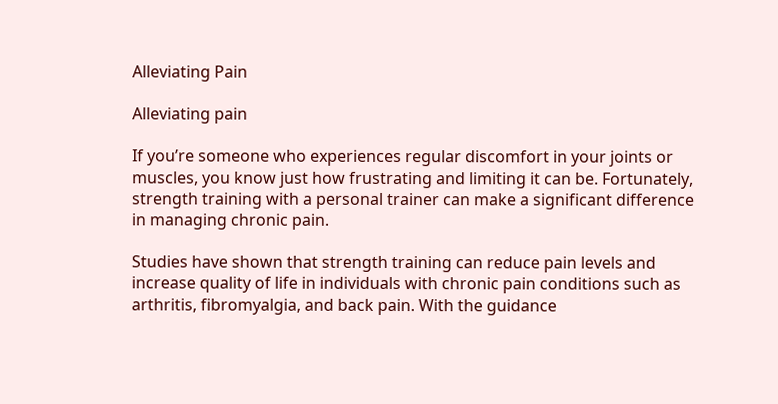Alleviating Pain

Alleviating pain

If you’re someone who experiences regular discomfort in your joints or muscles, you know just how frustrating and limiting it can be. Fortunately, strength training with a personal trainer can make a significant difference in managing chronic pain.

Studies have shown that strength training can reduce pain levels and increase quality of life in individuals with chronic pain conditions such as arthritis, fibromyalgia, and back pain. With the guidance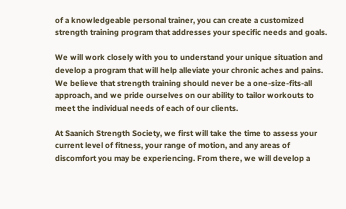of a knowledgeable personal trainer, you can create a customized strength training program that addresses your specific needs and goals.

We will work closely with you to understand your unique situation and develop a program that will help alleviate your chronic aches and pains. We believe that strength training should never be a one-size-fits-all approach, and we pride ourselves on our ability to tailor workouts to meet the individual needs of each of our clients.

At Saanich Strength Society, we first will take the time to assess your current level of fitness, your range of motion, and any areas of discomfort you may be experiencing. From there, we will develop a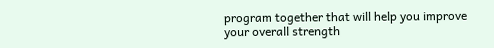program together that will help you improve your overall strength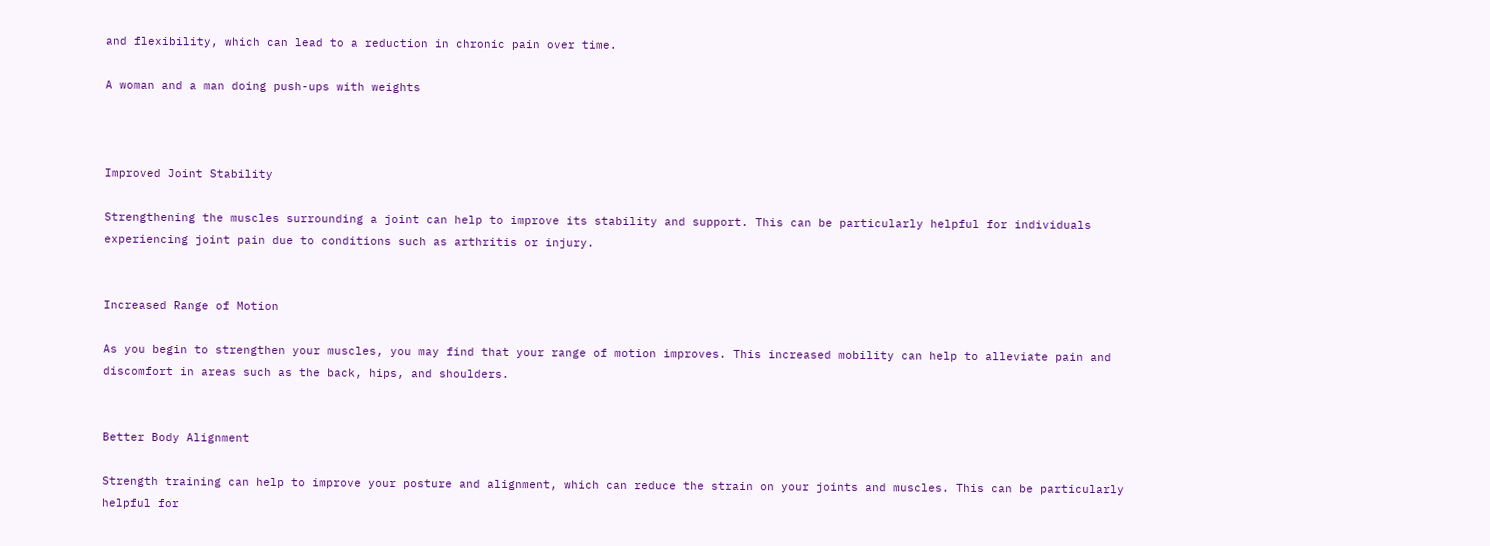and flexibility, which can lead to a reduction in chronic pain over time.

A woman and a man doing push-ups with weights



Improved Joint Stability

Strengthening the muscles surrounding a joint can help to improve its stability and support. This can be particularly helpful for individuals experiencing joint pain due to conditions such as arthritis or injury.


Increased Range of Motion

As you begin to strengthen your muscles, you may find that your range of motion improves. This increased mobility can help to alleviate pain and discomfort in areas such as the back, hips, and shoulders.


Better Body Alignment

Strength training can help to improve your posture and alignment, which can reduce the strain on your joints and muscles. This can be particularly helpful for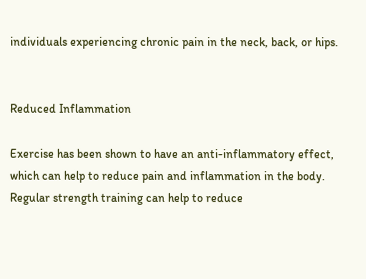individuals experiencing chronic pain in the neck, back, or hips.


Reduced Inflammation

Exercise has been shown to have an anti-inflammatory effect, which can help to reduce pain and inflammation in the body. Regular strength training can help to reduce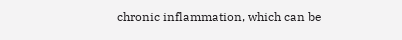chronic inflammation, which can be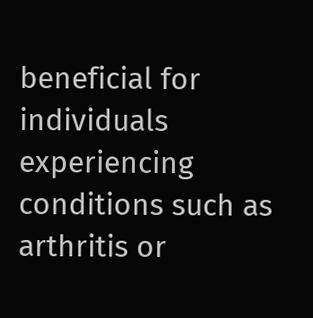beneficial for individuals experiencing conditions such as arthritis or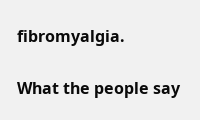fibromyalgia.

What the people say